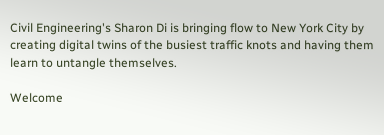Civil Engineering's Sharon Di is bringing flow to New York City by creating digital twins of the busiest traffic knots and having them learn to untangle themselves.

Welcome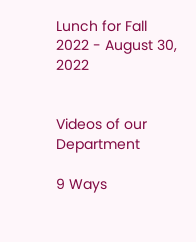Lunch for Fall 2022 - August 30, 2022


Videos of our Department

9 Ways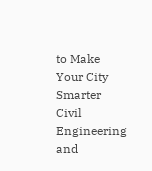to Make Your City Smarter
Civil Engineering and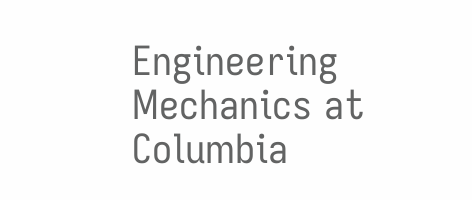Engineering Mechanics at Columbia